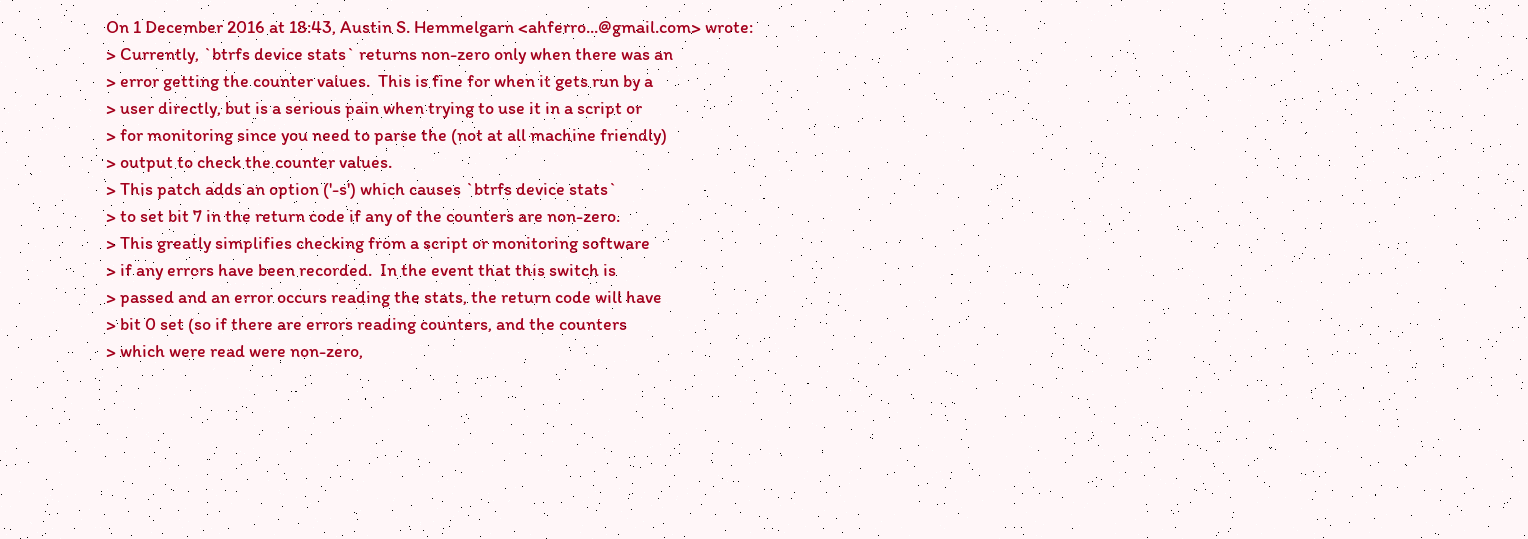On 1 December 2016 at 18:43, Austin S. Hemmelgarn <ahferro...@gmail.com> wrote:
> Currently, `btrfs device stats` returns non-zero only when there was an
> error getting the counter values.  This is fine for when it gets run by a
> user directly, but is a serious pain when trying to use it in a script or
> for monitoring since you need to parse the (not at all machine friendly)
> output to check the counter values.
> This patch adds an option ('-s') which causes `btrfs device stats`
> to set bit 7 in the return code if any of the counters are non-zero.
> This greatly simplifies checking from a script or monitoring software
> if any errors have been recorded.  In the event that this switch is
> passed and an error occurs reading the stats, the return code will have
> bit 0 set (so if there are errors reading counters, and the counters
> which were read were non-zero,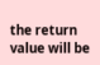the return value will be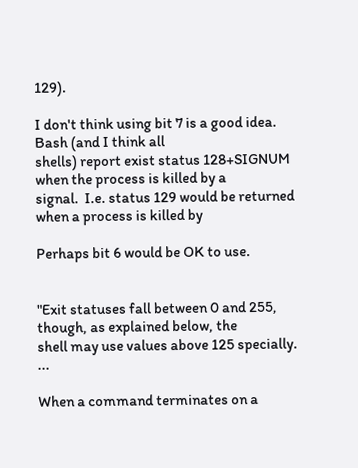129).

I don't think using bit 7 is a good idea.  Bash (and I think all
shells) report exist status 128+SIGNUM when the process is killed by a
signal.  I.e. status 129 would be returned when a process is killed by

Perhaps bit 6 would be OK to use.


"Exit statuses fall between 0 and 255, though, as explained below, the
shell may use values above 125 specially. ...

When a command terminates on a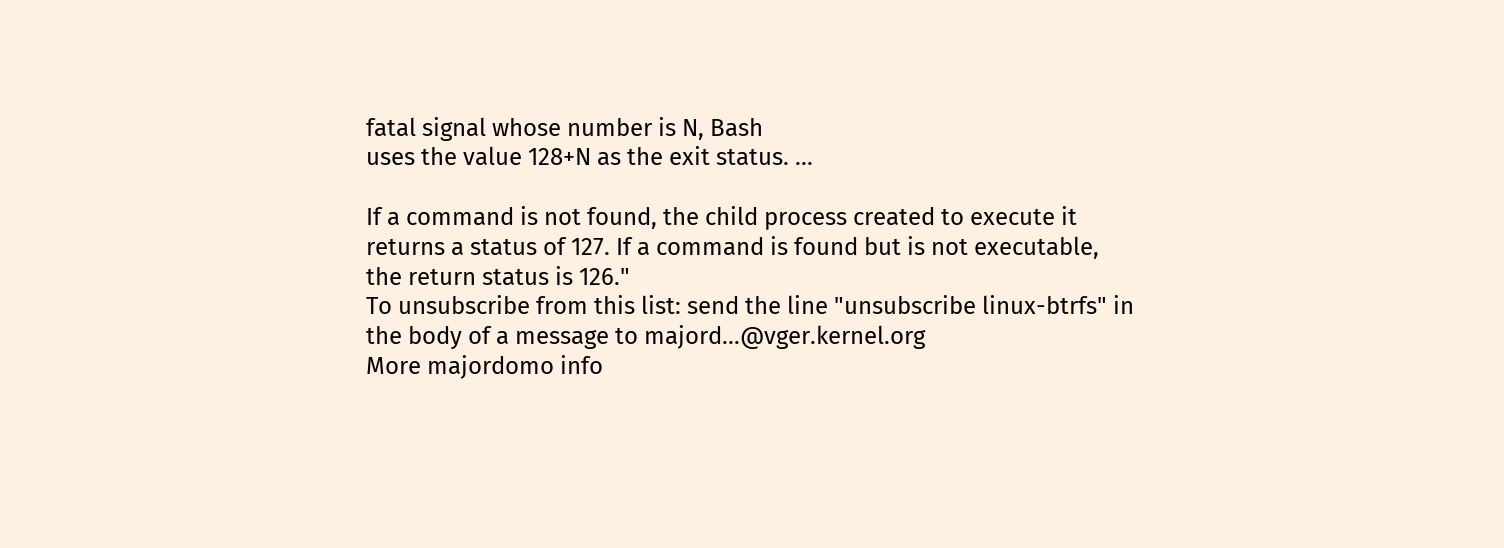fatal signal whose number is N, Bash
uses the value 128+N as the exit status. ...

If a command is not found, the child process created to execute it
returns a status of 127. If a command is found but is not executable,
the return status is 126."
To unsubscribe from this list: send the line "unsubscribe linux-btrfs" in
the body of a message to majord...@vger.kernel.org
More majordomo info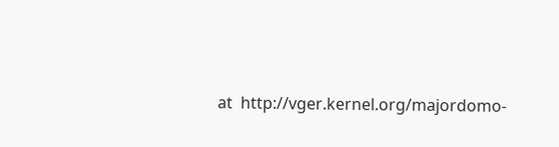at  http://vger.kernel.org/majordomo-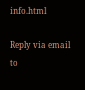info.html

Reply via email to